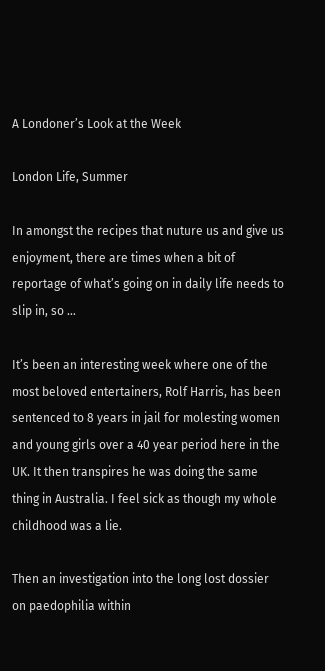A Londoner’s Look at the Week

London Life, Summer

In amongst the recipes that nuture us and give us enjoyment, there are times when a bit of reportage of what’s going on in daily life needs to slip in, so …

It’s been an interesting week where one of the most beloved entertainers, Rolf Harris, has been sentenced to 8 years in jail for molesting women and young girls over a 40 year period here in the UK. It then transpires he was doing the same thing in Australia. I feel sick as though my whole childhood was a lie.

Then an investigation into the long lost dossier on paedophilia within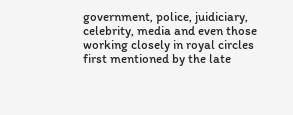government, police, juidiciary, celebrity, media and even those working closely in royal circles first mentioned by the late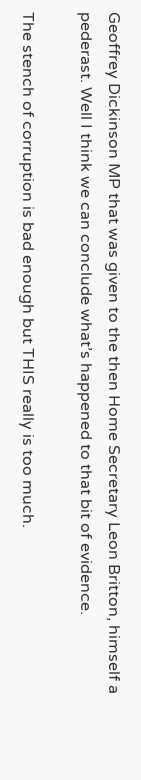Geoffrey Dickinson MP that was given to the then Home Secretary Leon Britton, himself a pederast. Well I think we can conclude what’s happened to that bit of evidence.

The stench of corruption is bad enough but THIS really is too much.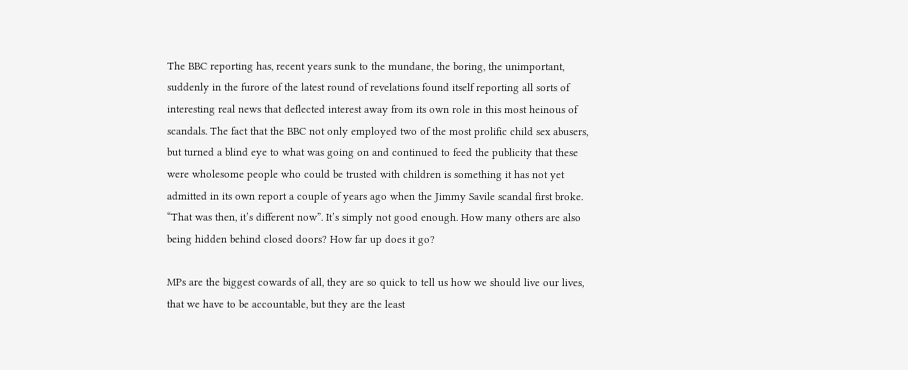The BBC reporting has, recent years sunk to the mundane, the boring, the unimportant, suddenly in the furore of the latest round of revelations found itself reporting all sorts of interesting real news that deflected interest away from its own role in this most heinous of scandals. The fact that the BBC not only employed two of the most prolific child sex abusers, but turned a blind eye to what was going on and continued to feed the publicity that these were wholesome people who could be trusted with children is something it has not yet admitted in its own report a couple of years ago when the Jimmy Savile scandal first broke. “That was then, it’s different now”. It’s simply not good enough. How many others are also being hidden behind closed doors? How far up does it go?

MPs are the biggest cowards of all, they are so quick to tell us how we should live our lives, that we have to be accountable, but they are the least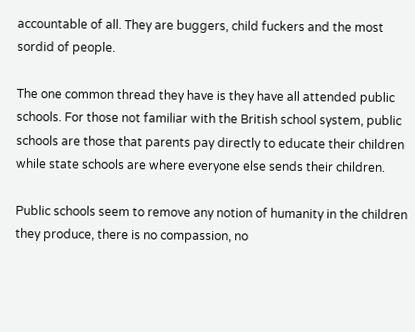accountable of all. They are buggers, child fuckers and the most sordid of people.

The one common thread they have is they have all attended public schools. For those not familiar with the British school system, public schools are those that parents pay directly to educate their children while state schools are where everyone else sends their children.

Public schools seem to remove any notion of humanity in the children they produce, there is no compassion, no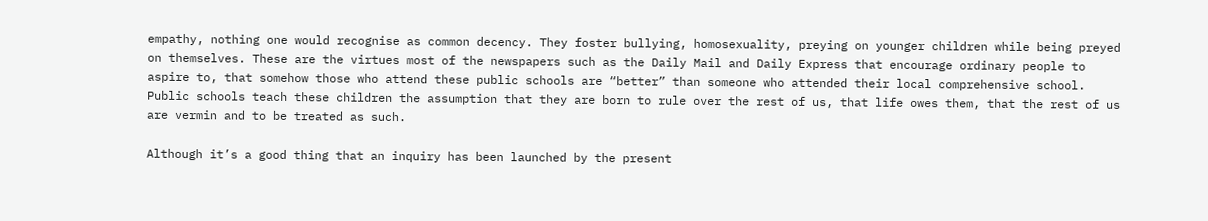empathy, nothing one would recognise as common decency. They foster bullying, homosexuality, preying on younger children while being preyed on themselves. These are the virtues most of the newspapers such as the Daily Mail and Daily Express that encourage ordinary people to aspire to, that somehow those who attend these public schools are “better” than someone who attended their local comprehensive school. Public schools teach these children the assumption that they are born to rule over the rest of us, that life owes them, that the rest of us are vermin and to be treated as such.

Although it’s a good thing that an inquiry has been launched by the present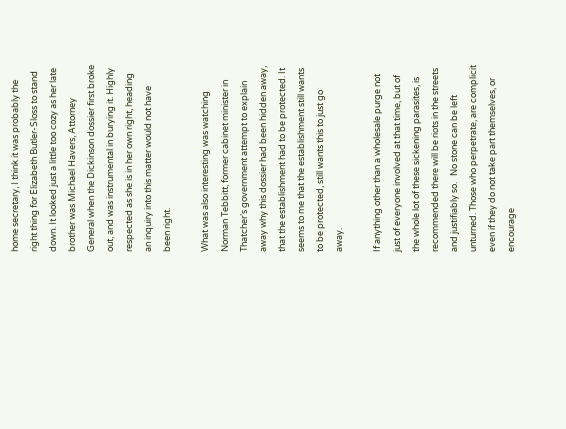home secretary, I think it was probably the right thing for Elizabeth Butler-Sloss to stand down. It looked just a little too cozy as her late brother was Michael Havers, Attorney General when the Dickinson dossier first broke out, and was instrumental in burying it. Highly respected as she is in her own right, heading an inquiry into this matter would not have been right.

What was also interesting was watching Norman Tebbitt, former cabinet minister in Thatcher’s government attempt to explain away why this dossier had been hidden away, that the establishment had to be protected. It seems to me that the establishment still wants to be protected, still wants this to just go away.

If anything other than a wholesale purge not just of everyone involved at that time, but of the whole lot of these sickening parasites, is recommended there will be riots in the streets and justifiably so.   No stone can be left unturned. Those who perpetrate, are complicit even if they do not take part themselves, or encourage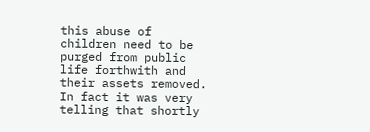this abuse of children need to be purged from public life forthwith and their assets removed. In fact it was very telling that shortly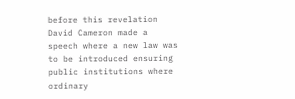before this revelation David Cameron made a speech where a new law was to be introduced ensuring public institutions where ordinary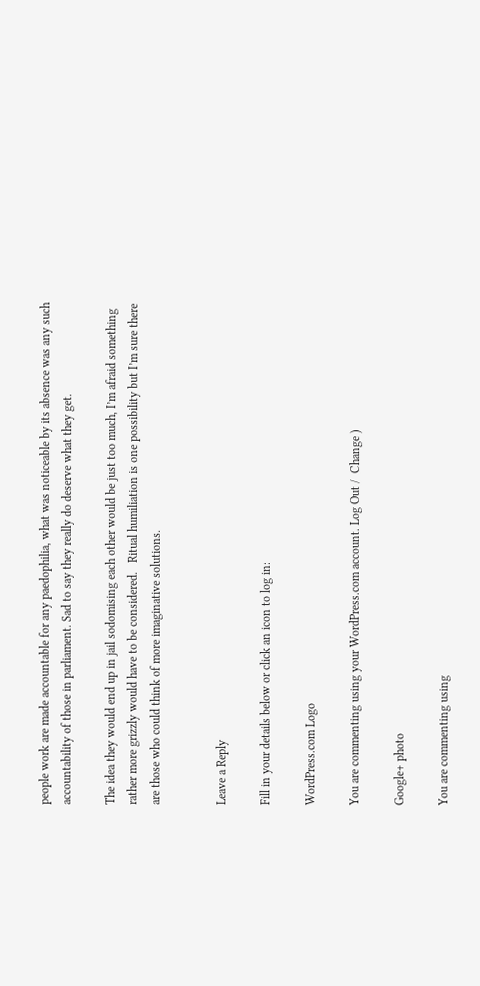people work are made accountable for any paedophilia, what was noticeable by its absence was any such accountability of those in parliament. Sad to say they really do deserve what they get.

The idea they would end up in jail sodomising each other would be just too much, I’m afraid something rather more grizzly would have to be considered.   Ritual humiliation is one possibility but I’m sure there are those who could think of more imaginative solutions.


Leave a Reply

Fill in your details below or click an icon to log in:

WordPress.com Logo

You are commenting using your WordPress.com account. Log Out /  Change )

Google+ photo

You are commenting using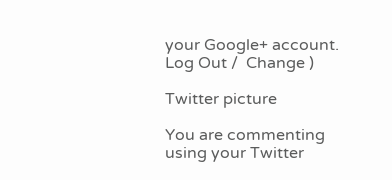your Google+ account. Log Out /  Change )

Twitter picture

You are commenting using your Twitter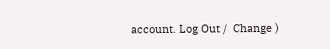account. Log Out /  Change )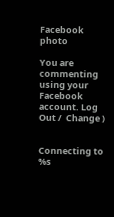Facebook photo

You are commenting using your Facebook account. Log Out /  Change )


Connecting to %s